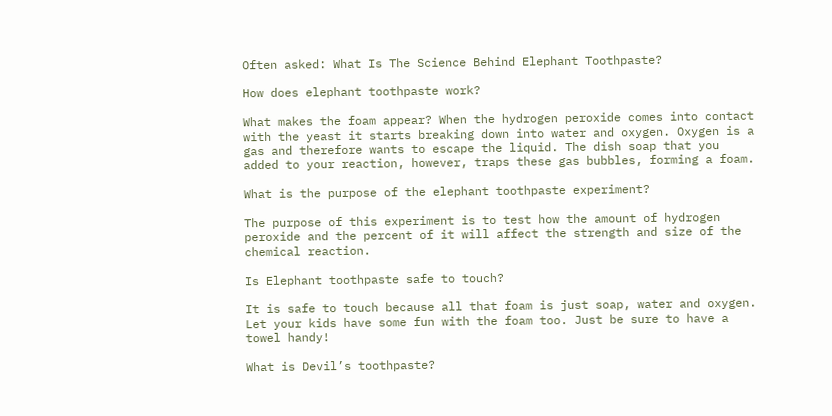Often asked: What Is The Science Behind Elephant Toothpaste?

How does elephant toothpaste work?

What makes the foam appear? When the hydrogen peroxide comes into contact with the yeast it starts breaking down into water and oxygen. Oxygen is a gas and therefore wants to escape the liquid. The dish soap that you added to your reaction, however, traps these gas bubbles, forming a foam.

What is the purpose of the elephant toothpaste experiment?

The purpose of this experiment is to test how the amount of hydrogen peroxide and the percent of it will affect the strength and size of the chemical reaction.

Is Elephant toothpaste safe to touch?

It is safe to touch because all that foam is just soap, water and oxygen. Let your kids have some fun with the foam too. Just be sure to have a towel handy!

What is Devil’s toothpaste?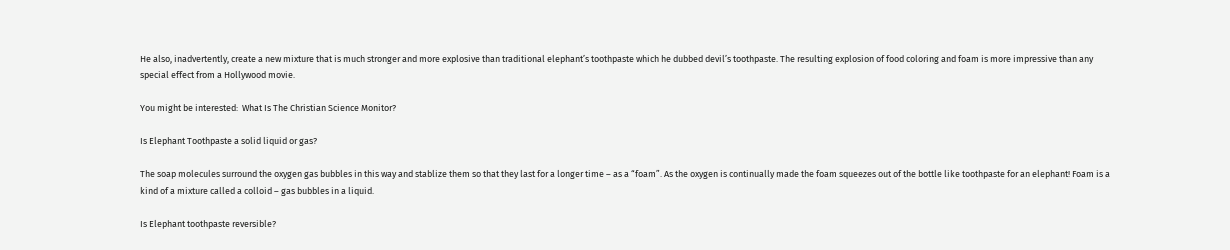He also, inadvertently, create a new mixture that is much stronger and more explosive than traditional elephant’s toothpaste which he dubbed devil’s toothpaste. The resulting explosion of food coloring and foam is more impressive than any special effect from a Hollywood movie.

You might be interested:  What Is The Christian Science Monitor?

Is Elephant Toothpaste a solid liquid or gas?

The soap molecules surround the oxygen gas bubbles in this way and stablize them so that they last for a longer time – as a “foam”. As the oxygen is continually made the foam squeezes out of the bottle like toothpaste for an elephant! Foam is a kind of a mixture called a colloid – gas bubbles in a liquid.

Is Elephant toothpaste reversible?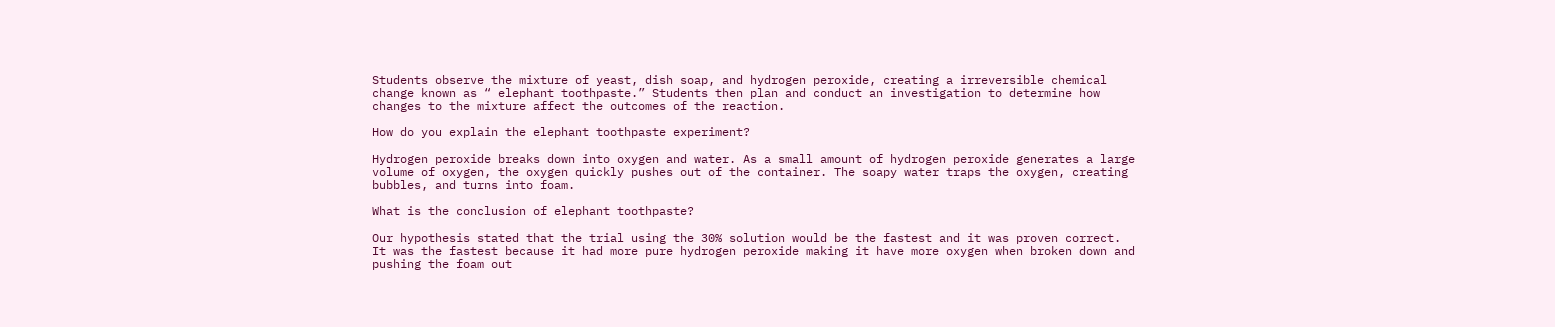Students observe the mixture of yeast, dish soap, and hydrogen peroxide, creating a irreversible chemical change known as “ elephant toothpaste.” Students then plan and conduct an investigation to determine how changes to the mixture affect the outcomes of the reaction.

How do you explain the elephant toothpaste experiment?

Hydrogen peroxide breaks down into oxygen and water. As a small amount of hydrogen peroxide generates a large volume of oxygen, the oxygen quickly pushes out of the container. The soapy water traps the oxygen, creating bubbles, and turns into foam.

What is the conclusion of elephant toothpaste?

Our hypothesis stated that the trial using the 30% solution would be the fastest and it was proven correct. It was the fastest because it had more pure hydrogen peroxide making it have more oxygen when broken down and pushing the foam out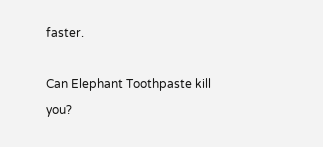faster.

Can Elephant Toothpaste kill you?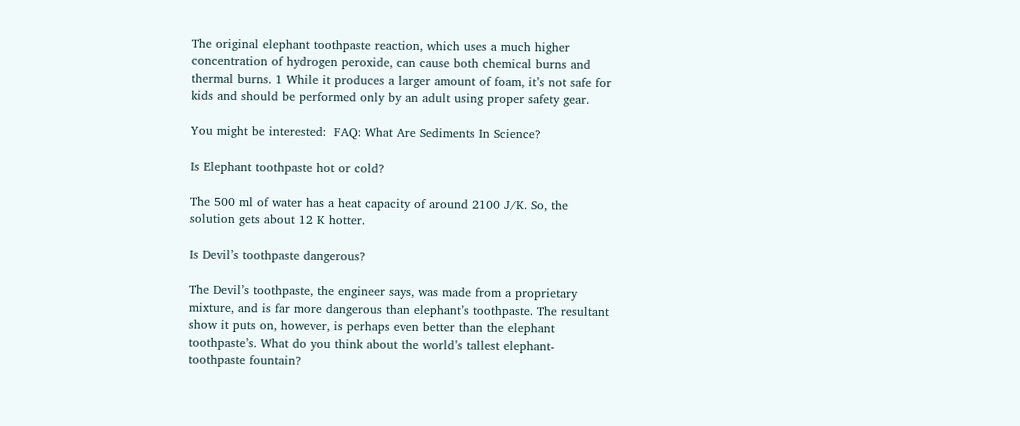The original elephant toothpaste reaction, which uses a much higher concentration of hydrogen peroxide, can cause both chemical burns and thermal burns. 1 While it produces a larger amount of foam, it’s not safe for kids and should be performed only by an adult using proper safety gear.

You might be interested:  FAQ: What Are Sediments In Science?

Is Elephant toothpaste hot or cold?

The 500 ml of water has a heat capacity of around 2100 J/K. So, the solution gets about 12 K hotter.

Is Devil’s toothpaste dangerous?

The Devil’s toothpaste, the engineer says, was made from a proprietary mixture, and is far more dangerous than elephant’s toothpaste. The resultant show it puts on, however, is perhaps even better than the elephant toothpaste’s. What do you think about the world’s tallest elephant- toothpaste fountain?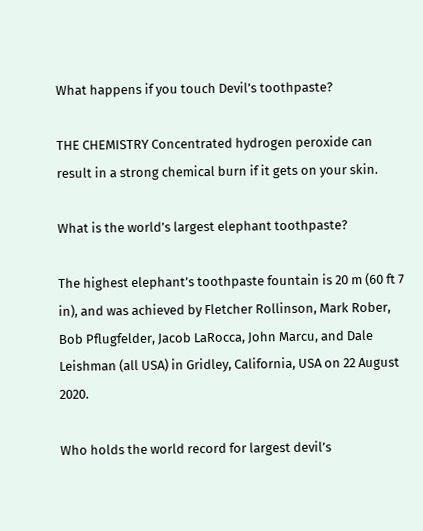What happens if you touch Devil’s toothpaste?

THE CHEMISTRY Concentrated hydrogen peroxide can result in a strong chemical burn if it gets on your skin.

What is the world’s largest elephant toothpaste?

The highest elephant’s toothpaste fountain is 20 m (60 ft 7 in), and was achieved by Fletcher Rollinson, Mark Rober, Bob Pflugfelder, Jacob LaRocca, John Marcu, and Dale Leishman (all USA) in Gridley, California, USA on 22 August 2020.

Who holds the world record for largest devil’s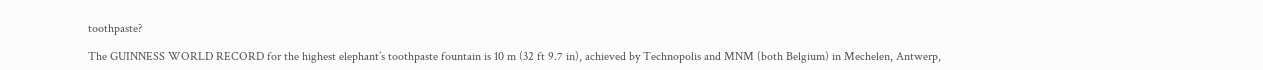toothpaste?

The GUINNESS WORLD RECORD for the highest elephant’s toothpaste fountain is 10 m (32 ft 9.7 in), achieved by Technopolis and MNM (both Belgium) in Mechelen, Antwerp,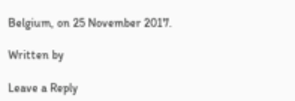Belgium, on 25 November 2017.

Written by

Leave a Reply